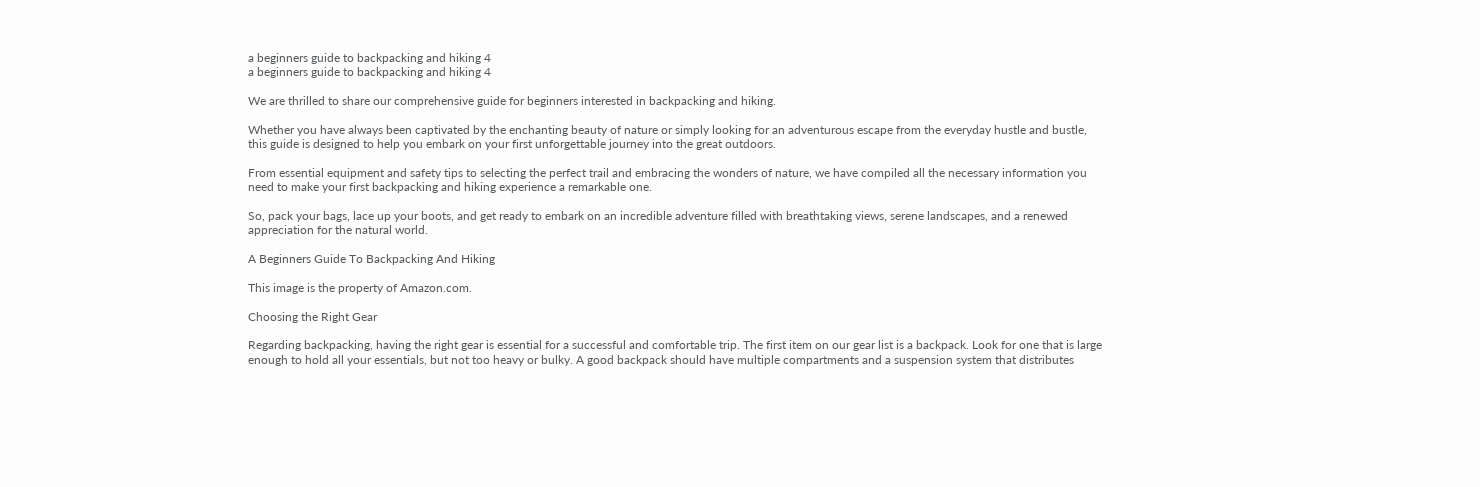a beginners guide to backpacking and hiking 4
a beginners guide to backpacking and hiking 4

We are thrilled to share our comprehensive guide for beginners interested in backpacking and hiking.

Whether you have always been captivated by the enchanting beauty of nature or simply looking for an adventurous escape from the everyday hustle and bustle, this guide is designed to help you embark on your first unforgettable journey into the great outdoors.

From essential equipment and safety tips to selecting the perfect trail and embracing the wonders of nature, we have compiled all the necessary information you need to make your first backpacking and hiking experience a remarkable one.

So, pack your bags, lace up your boots, and get ready to embark on an incredible adventure filled with breathtaking views, serene landscapes, and a renewed appreciation for the natural world.

A Beginners Guide To Backpacking And Hiking

This image is the property of Amazon.com.

Choosing the Right Gear

Regarding backpacking, having the right gear is essential for a successful and comfortable trip. The first item on our gear list is a backpack. Look for one that is large enough to hold all your essentials, but not too heavy or bulky. A good backpack should have multiple compartments and a suspension system that distributes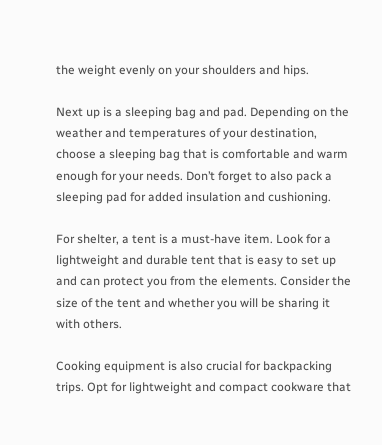the weight evenly on your shoulders and hips.

Next up is a sleeping bag and pad. Depending on the weather and temperatures of your destination, choose a sleeping bag that is comfortable and warm enough for your needs. Don’t forget to also pack a sleeping pad for added insulation and cushioning.

For shelter, a tent is a must-have item. Look for a lightweight and durable tent that is easy to set up and can protect you from the elements. Consider the size of the tent and whether you will be sharing it with others.

Cooking equipment is also crucial for backpacking trips. Opt for lightweight and compact cookware that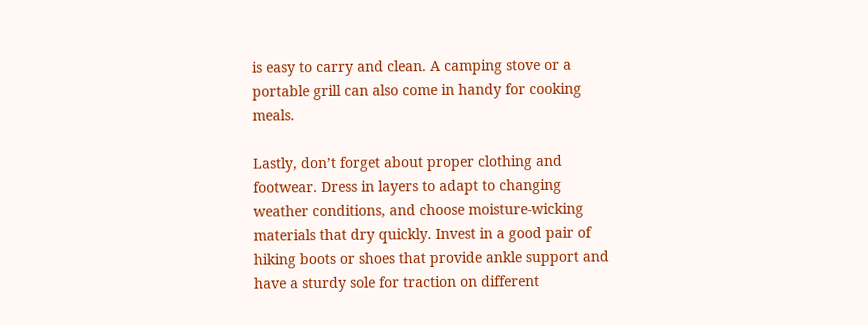is easy to carry and clean. A camping stove or a portable grill can also come in handy for cooking meals.

Lastly, don’t forget about proper clothing and footwear. Dress in layers to adapt to changing weather conditions, and choose moisture-wicking materials that dry quickly. Invest in a good pair of hiking boots or shoes that provide ankle support and have a sturdy sole for traction on different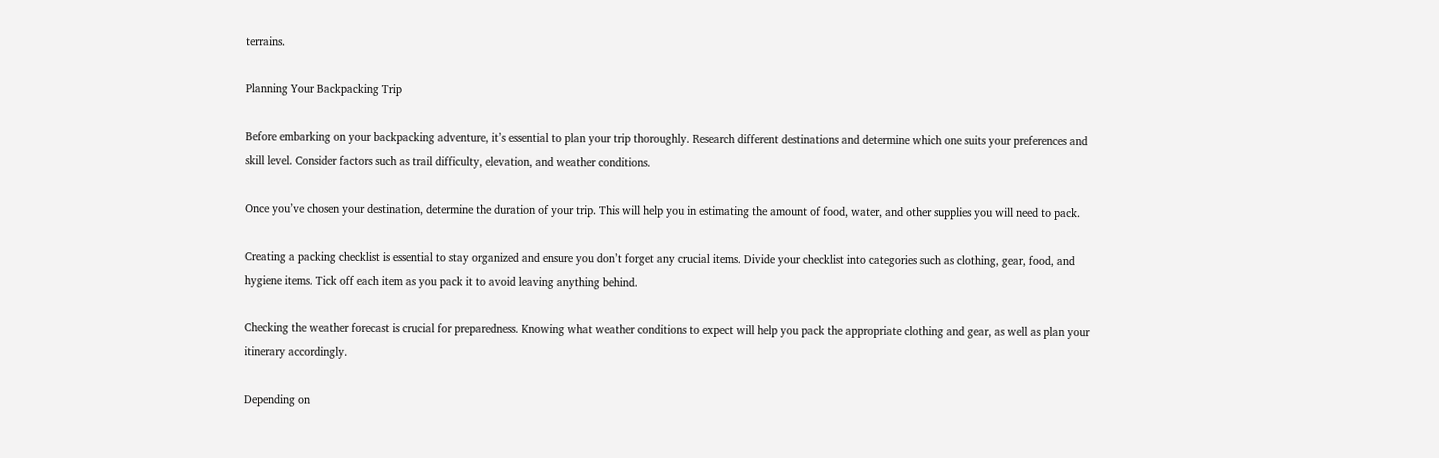terrains.

Planning Your Backpacking Trip

Before embarking on your backpacking adventure, it’s essential to plan your trip thoroughly. Research different destinations and determine which one suits your preferences and skill level. Consider factors such as trail difficulty, elevation, and weather conditions.

Once you’ve chosen your destination, determine the duration of your trip. This will help you in estimating the amount of food, water, and other supplies you will need to pack.

Creating a packing checklist is essential to stay organized and ensure you don’t forget any crucial items. Divide your checklist into categories such as clothing, gear, food, and hygiene items. Tick off each item as you pack it to avoid leaving anything behind.

Checking the weather forecast is crucial for preparedness. Knowing what weather conditions to expect will help you pack the appropriate clothing and gear, as well as plan your itinerary accordingly.

Depending on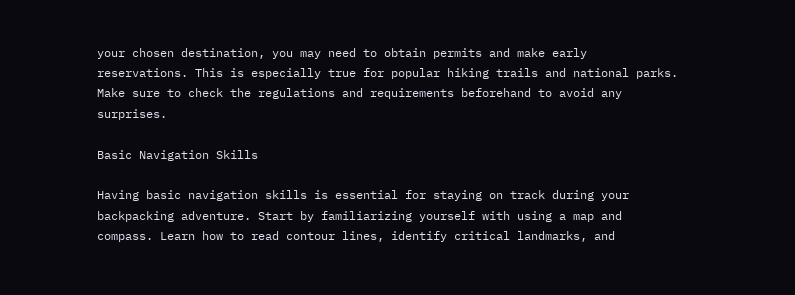your chosen destination, you may need to obtain permits and make early reservations. This is especially true for popular hiking trails and national parks. Make sure to check the regulations and requirements beforehand to avoid any surprises.

Basic Navigation Skills

Having basic navigation skills is essential for staying on track during your backpacking adventure. Start by familiarizing yourself with using a map and compass. Learn how to read contour lines, identify critical landmarks, and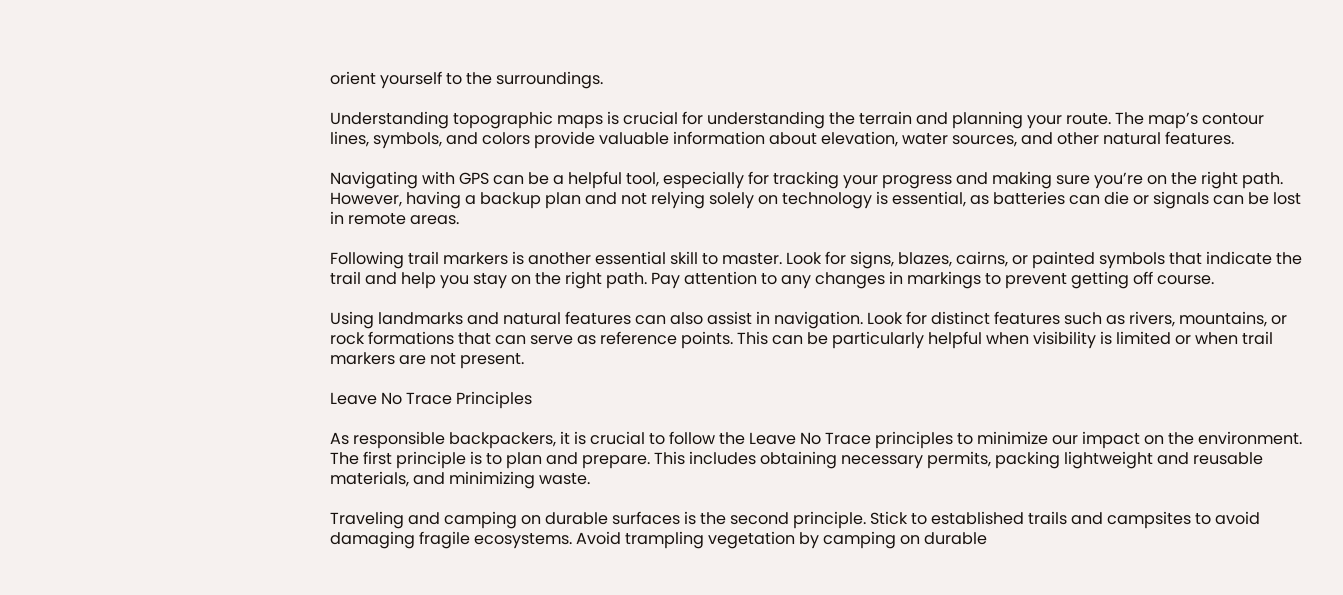orient yourself to the surroundings.

Understanding topographic maps is crucial for understanding the terrain and planning your route. The map’s contour lines, symbols, and colors provide valuable information about elevation, water sources, and other natural features.

Navigating with GPS can be a helpful tool, especially for tracking your progress and making sure you’re on the right path. However, having a backup plan and not relying solely on technology is essential, as batteries can die or signals can be lost in remote areas.

Following trail markers is another essential skill to master. Look for signs, blazes, cairns, or painted symbols that indicate the trail and help you stay on the right path. Pay attention to any changes in markings to prevent getting off course.

Using landmarks and natural features can also assist in navigation. Look for distinct features such as rivers, mountains, or rock formations that can serve as reference points. This can be particularly helpful when visibility is limited or when trail markers are not present.

Leave No Trace Principles

As responsible backpackers, it is crucial to follow the Leave No Trace principles to minimize our impact on the environment. The first principle is to plan and prepare. This includes obtaining necessary permits, packing lightweight and reusable materials, and minimizing waste.

Traveling and camping on durable surfaces is the second principle. Stick to established trails and campsites to avoid damaging fragile ecosystems. Avoid trampling vegetation by camping on durable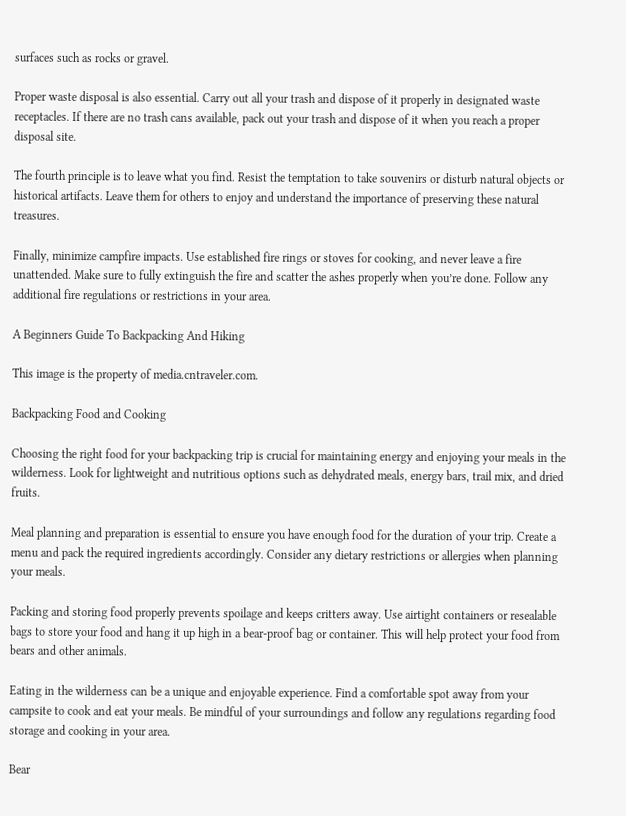surfaces such as rocks or gravel.

Proper waste disposal is also essential. Carry out all your trash and dispose of it properly in designated waste receptacles. If there are no trash cans available, pack out your trash and dispose of it when you reach a proper disposal site.

The fourth principle is to leave what you find. Resist the temptation to take souvenirs or disturb natural objects or historical artifacts. Leave them for others to enjoy and understand the importance of preserving these natural treasures.

Finally, minimize campfire impacts. Use established fire rings or stoves for cooking, and never leave a fire unattended. Make sure to fully extinguish the fire and scatter the ashes properly when you’re done. Follow any additional fire regulations or restrictions in your area.

A Beginners Guide To Backpacking And Hiking

This image is the property of media.cntraveler.com.

Backpacking Food and Cooking

Choosing the right food for your backpacking trip is crucial for maintaining energy and enjoying your meals in the wilderness. Look for lightweight and nutritious options such as dehydrated meals, energy bars, trail mix, and dried fruits.

Meal planning and preparation is essential to ensure you have enough food for the duration of your trip. Create a menu and pack the required ingredients accordingly. Consider any dietary restrictions or allergies when planning your meals.

Packing and storing food properly prevents spoilage and keeps critters away. Use airtight containers or resealable bags to store your food and hang it up high in a bear-proof bag or container. This will help protect your food from bears and other animals.

Eating in the wilderness can be a unique and enjoyable experience. Find a comfortable spot away from your campsite to cook and eat your meals. Be mindful of your surroundings and follow any regulations regarding food storage and cooking in your area.

Bear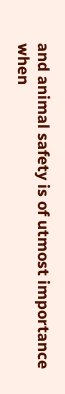and animal safety is of utmost importance when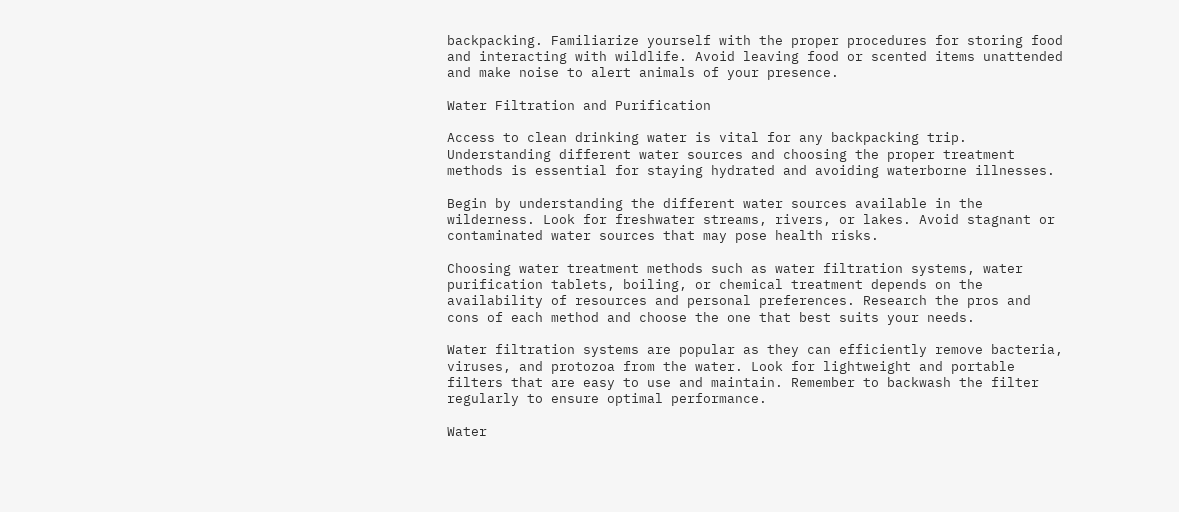backpacking. Familiarize yourself with the proper procedures for storing food and interacting with wildlife. Avoid leaving food or scented items unattended and make noise to alert animals of your presence.

Water Filtration and Purification

Access to clean drinking water is vital for any backpacking trip. Understanding different water sources and choosing the proper treatment methods is essential for staying hydrated and avoiding waterborne illnesses.

Begin by understanding the different water sources available in the wilderness. Look for freshwater streams, rivers, or lakes. Avoid stagnant or contaminated water sources that may pose health risks.

Choosing water treatment methods such as water filtration systems, water purification tablets, boiling, or chemical treatment depends on the availability of resources and personal preferences. Research the pros and cons of each method and choose the one that best suits your needs.

Water filtration systems are popular as they can efficiently remove bacteria, viruses, and protozoa from the water. Look for lightweight and portable filters that are easy to use and maintain. Remember to backwash the filter regularly to ensure optimal performance.

Water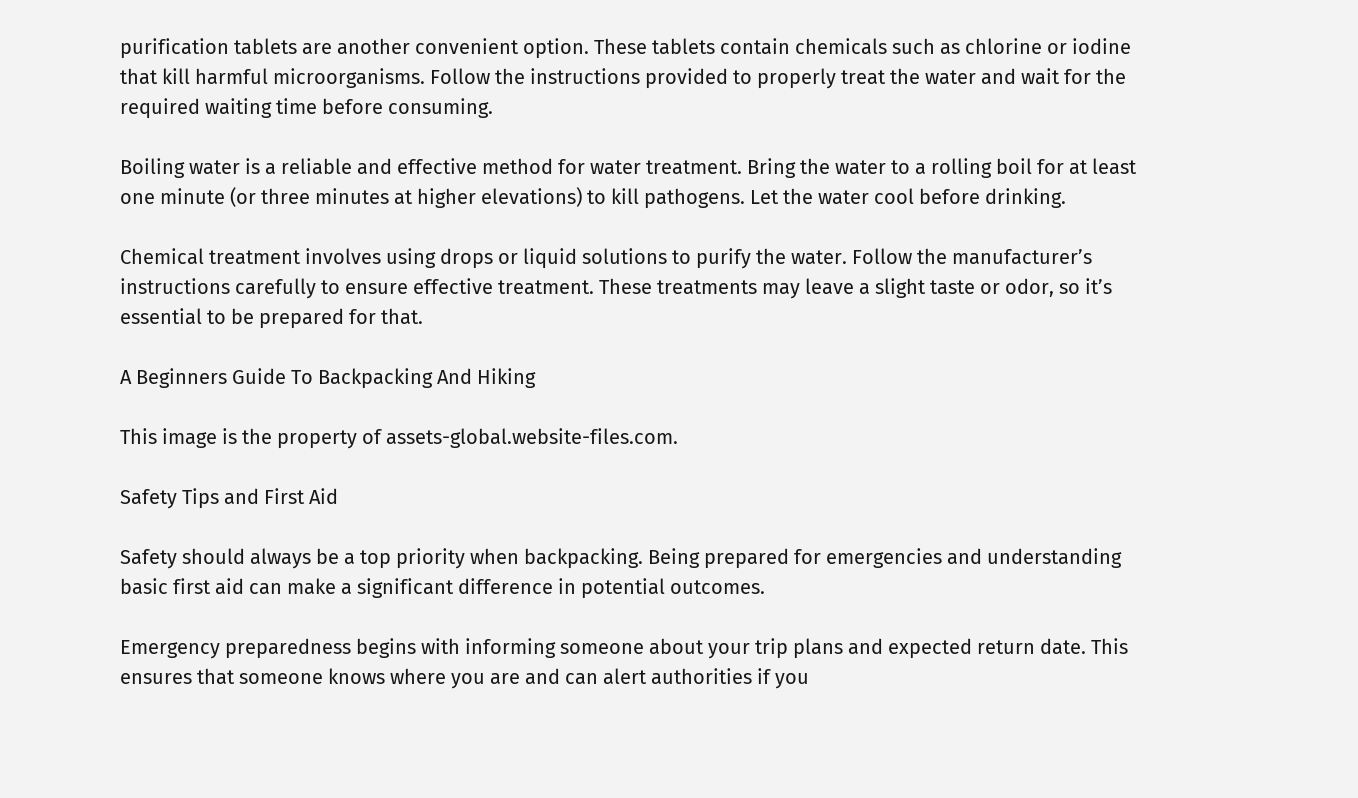purification tablets are another convenient option. These tablets contain chemicals such as chlorine or iodine that kill harmful microorganisms. Follow the instructions provided to properly treat the water and wait for the required waiting time before consuming.

Boiling water is a reliable and effective method for water treatment. Bring the water to a rolling boil for at least one minute (or three minutes at higher elevations) to kill pathogens. Let the water cool before drinking.

Chemical treatment involves using drops or liquid solutions to purify the water. Follow the manufacturer’s instructions carefully to ensure effective treatment. These treatments may leave a slight taste or odor, so it’s essential to be prepared for that.

A Beginners Guide To Backpacking And Hiking

This image is the property of assets-global.website-files.com.

Safety Tips and First Aid

Safety should always be a top priority when backpacking. Being prepared for emergencies and understanding basic first aid can make a significant difference in potential outcomes.

Emergency preparedness begins with informing someone about your trip plans and expected return date. This ensures that someone knows where you are and can alert authorities if you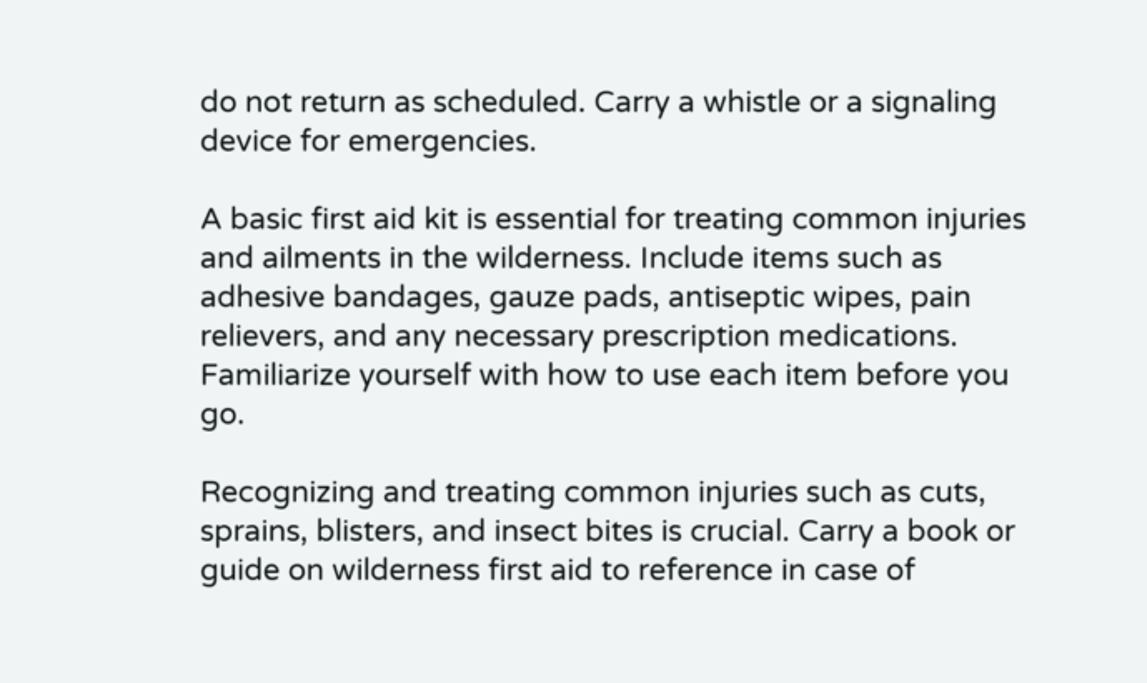do not return as scheduled. Carry a whistle or a signaling device for emergencies.

A basic first aid kit is essential for treating common injuries and ailments in the wilderness. Include items such as adhesive bandages, gauze pads, antiseptic wipes, pain relievers, and any necessary prescription medications. Familiarize yourself with how to use each item before you go.

Recognizing and treating common injuries such as cuts, sprains, blisters, and insect bites is crucial. Carry a book or guide on wilderness first aid to reference in case of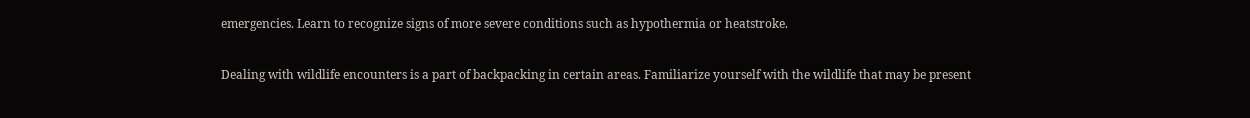emergencies. Learn to recognize signs of more severe conditions such as hypothermia or heatstroke.

Dealing with wildlife encounters is a part of backpacking in certain areas. Familiarize yourself with the wildlife that may be present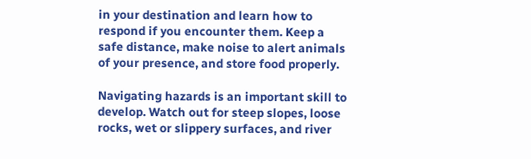in your destination and learn how to respond if you encounter them. Keep a safe distance, make noise to alert animals of your presence, and store food properly.

Navigating hazards is an important skill to develop. Watch out for steep slopes, loose rocks, wet or slippery surfaces, and river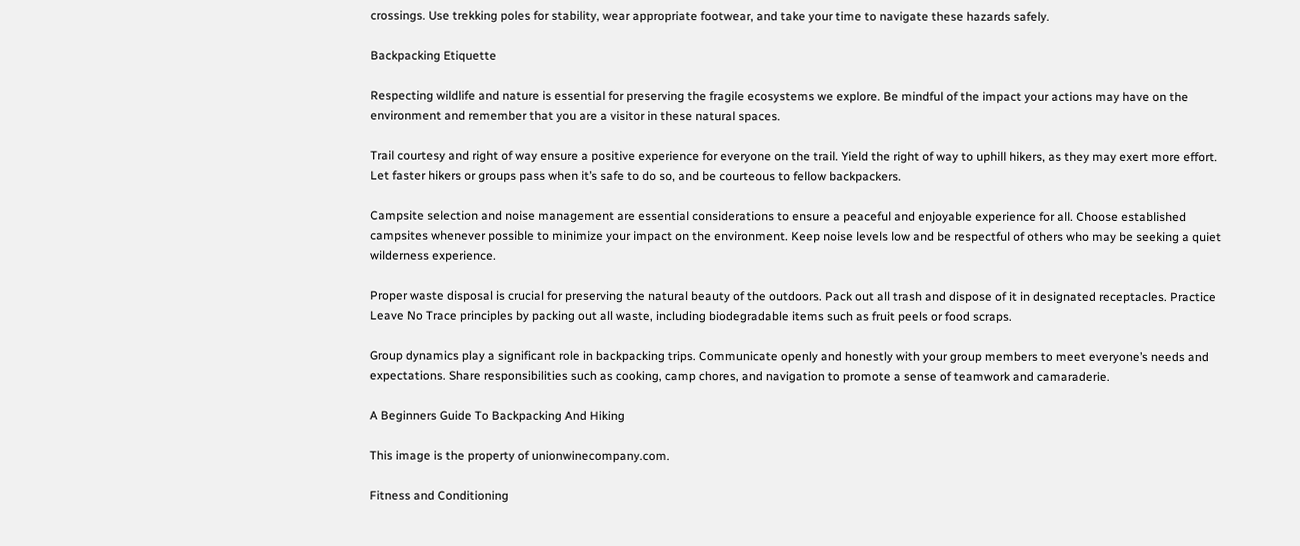crossings. Use trekking poles for stability, wear appropriate footwear, and take your time to navigate these hazards safely.

Backpacking Etiquette

Respecting wildlife and nature is essential for preserving the fragile ecosystems we explore. Be mindful of the impact your actions may have on the environment and remember that you are a visitor in these natural spaces.

Trail courtesy and right of way ensure a positive experience for everyone on the trail. Yield the right of way to uphill hikers, as they may exert more effort. Let faster hikers or groups pass when it’s safe to do so, and be courteous to fellow backpackers.

Campsite selection and noise management are essential considerations to ensure a peaceful and enjoyable experience for all. Choose established campsites whenever possible to minimize your impact on the environment. Keep noise levels low and be respectful of others who may be seeking a quiet wilderness experience.

Proper waste disposal is crucial for preserving the natural beauty of the outdoors. Pack out all trash and dispose of it in designated receptacles. Practice Leave No Trace principles by packing out all waste, including biodegradable items such as fruit peels or food scraps.

Group dynamics play a significant role in backpacking trips. Communicate openly and honestly with your group members to meet everyone’s needs and expectations. Share responsibilities such as cooking, camp chores, and navigation to promote a sense of teamwork and camaraderie.

A Beginners Guide To Backpacking And Hiking

This image is the property of unionwinecompany.com.

Fitness and Conditioning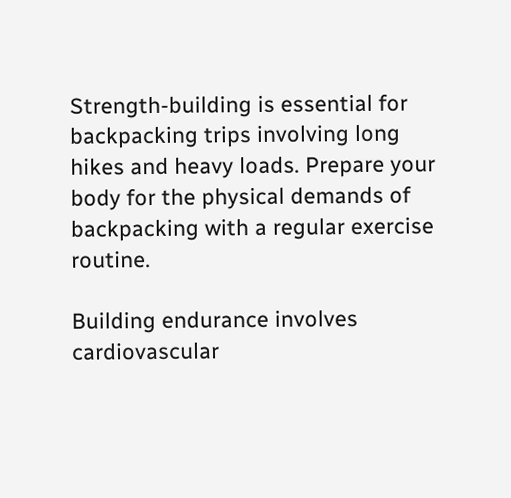Strength-building is essential for backpacking trips involving long hikes and heavy loads. Prepare your body for the physical demands of backpacking with a regular exercise routine.

Building endurance involves cardiovascular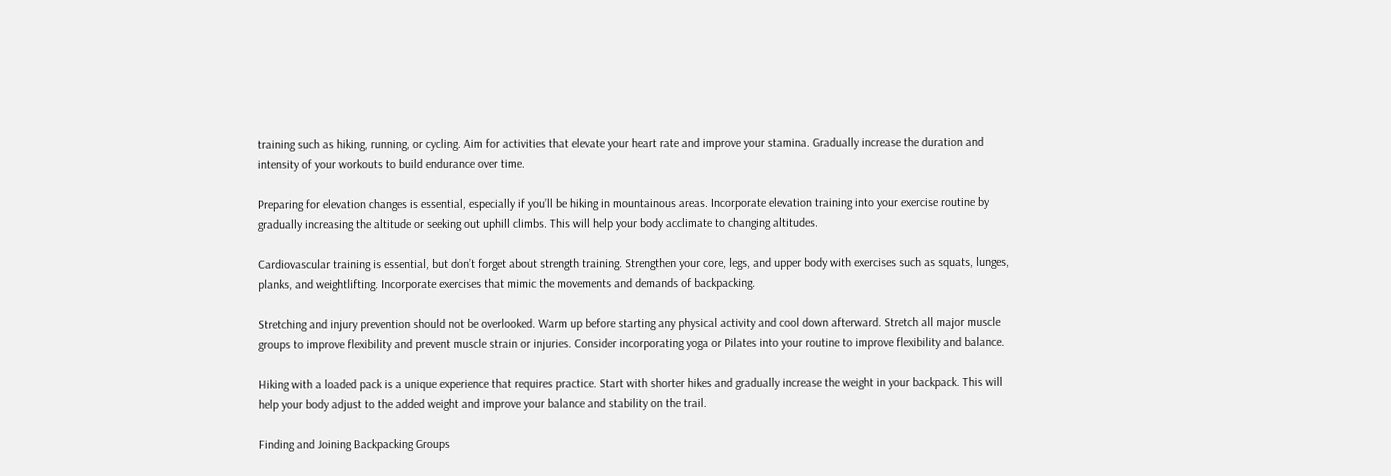training such as hiking, running, or cycling. Aim for activities that elevate your heart rate and improve your stamina. Gradually increase the duration and intensity of your workouts to build endurance over time.

Preparing for elevation changes is essential, especially if you’ll be hiking in mountainous areas. Incorporate elevation training into your exercise routine by gradually increasing the altitude or seeking out uphill climbs. This will help your body acclimate to changing altitudes.

Cardiovascular training is essential, but don’t forget about strength training. Strengthen your core, legs, and upper body with exercises such as squats, lunges, planks, and weightlifting. Incorporate exercises that mimic the movements and demands of backpacking.

Stretching and injury prevention should not be overlooked. Warm up before starting any physical activity and cool down afterward. Stretch all major muscle groups to improve flexibility and prevent muscle strain or injuries. Consider incorporating yoga or Pilates into your routine to improve flexibility and balance.

Hiking with a loaded pack is a unique experience that requires practice. Start with shorter hikes and gradually increase the weight in your backpack. This will help your body adjust to the added weight and improve your balance and stability on the trail.

Finding and Joining Backpacking Groups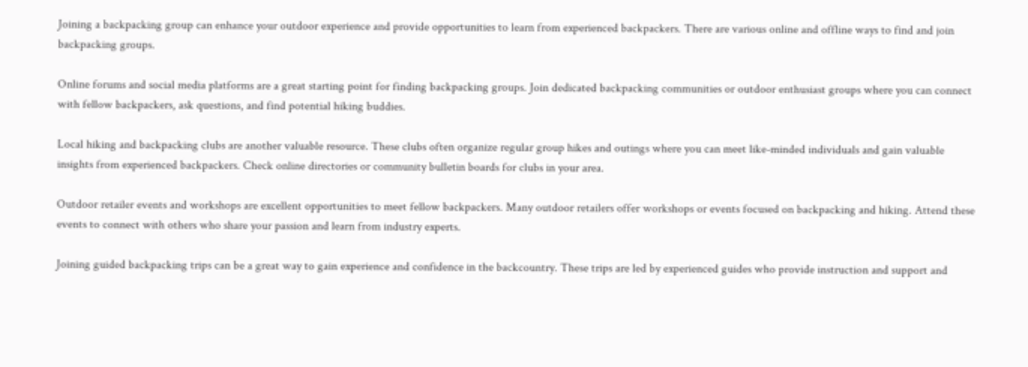Joining a backpacking group can enhance your outdoor experience and provide opportunities to learn from experienced backpackers. There are various online and offline ways to find and join backpacking groups.

Online forums and social media platforms are a great starting point for finding backpacking groups. Join dedicated backpacking communities or outdoor enthusiast groups where you can connect with fellow backpackers, ask questions, and find potential hiking buddies.

Local hiking and backpacking clubs are another valuable resource. These clubs often organize regular group hikes and outings where you can meet like-minded individuals and gain valuable insights from experienced backpackers. Check online directories or community bulletin boards for clubs in your area.

Outdoor retailer events and workshops are excellent opportunities to meet fellow backpackers. Many outdoor retailers offer workshops or events focused on backpacking and hiking. Attend these events to connect with others who share your passion and learn from industry experts.

Joining guided backpacking trips can be a great way to gain experience and confidence in the backcountry. These trips are led by experienced guides who provide instruction and support and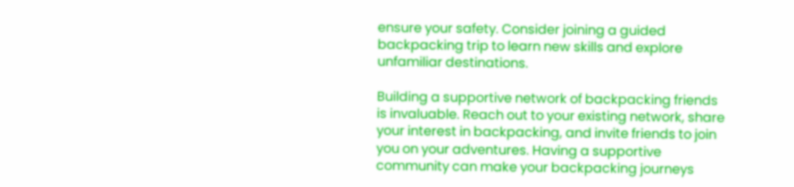ensure your safety. Consider joining a guided backpacking trip to learn new skills and explore unfamiliar destinations.

Building a supportive network of backpacking friends is invaluable. Reach out to your existing network, share your interest in backpacking, and invite friends to join you on your adventures. Having a supportive community can make your backpacking journeys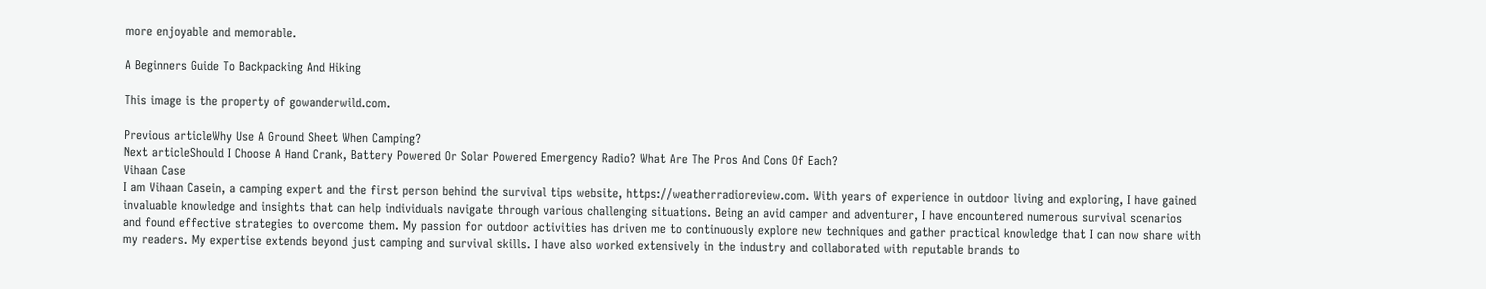more enjoyable and memorable.

A Beginners Guide To Backpacking And Hiking

This image is the property of gowanderwild.com.

Previous articleWhy Use A Ground Sheet When Camping?
Next articleShould I Choose A Hand Crank, Battery Powered Or Solar Powered Emergency Radio? What Are The Pros And Cons Of Each?
Vihaan Case
I am Vihaan Casein, a camping expert and the first person behind the survival tips website, https://weatherradioreview.com. With years of experience in outdoor living and exploring, I have gained invaluable knowledge and insights that can help individuals navigate through various challenging situations. Being an avid camper and adventurer, I have encountered numerous survival scenarios and found effective strategies to overcome them. My passion for outdoor activities has driven me to continuously explore new techniques and gather practical knowledge that I can now share with my readers. My expertise extends beyond just camping and survival skills. I have also worked extensively in the industry and collaborated with reputable brands to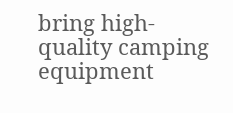bring high-quality camping equipment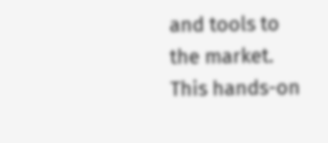and tools to the market. This hands-on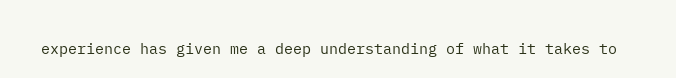experience has given me a deep understanding of what it takes to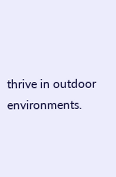thrive in outdoor environments.